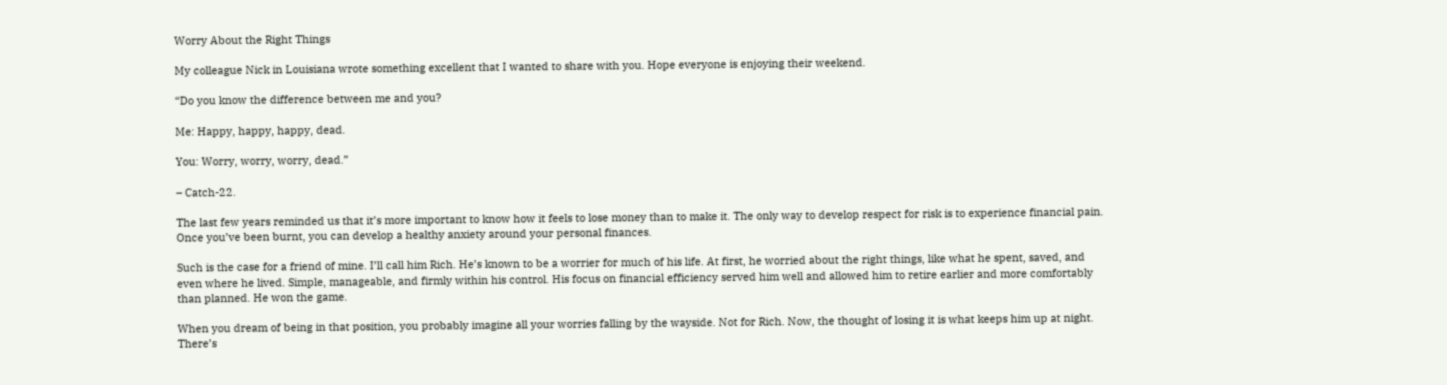Worry About the Right Things

My colleague Nick in Louisiana wrote something excellent that I wanted to share with you. Hope everyone is enjoying their weekend.

“Do you know the difference between me and you?

Me: Happy, happy, happy, dead.

You: Worry, worry, worry, dead.”

– Catch-22.

The last few years reminded us that it’s more important to know how it feels to lose money than to make it. The only way to develop respect for risk is to experience financial pain. Once you’ve been burnt, you can develop a healthy anxiety around your personal finances.

Such is the case for a friend of mine. I’ll call him Rich. He’s known to be a worrier for much of his life. At first, he worried about the right things, like what he spent, saved, and even where he lived. Simple, manageable, and firmly within his control. His focus on financial efficiency served him well and allowed him to retire earlier and more comfortably than planned. He won the game.

When you dream of being in that position, you probably imagine all your worries falling by the wayside. Not for Rich. Now, the thought of losing it is what keeps him up at night. There’s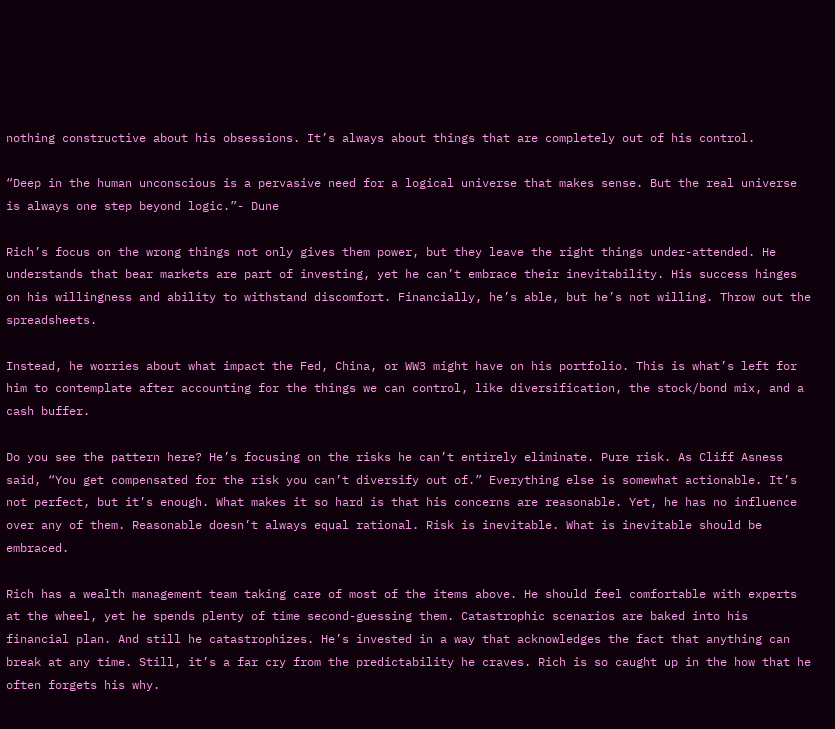nothing constructive about his obsessions. It’s always about things that are completely out of his control.

“Deep in the human unconscious is a pervasive need for a logical universe that makes sense. But the real universe is always one step beyond logic.”- Dune

Rich’s focus on the wrong things not only gives them power, but they leave the right things under-attended. He understands that bear markets are part of investing, yet he can’t embrace their inevitability. His success hinges on his willingness and ability to withstand discomfort. Financially, he’s able, but he’s not willing. Throw out the spreadsheets.

Instead, he worries about what impact the Fed, China, or WW3 might have on his portfolio. This is what’s left for him to contemplate after accounting for the things we can control, like diversification, the stock/bond mix, and a cash buffer.

Do you see the pattern here? He’s focusing on the risks he can’t entirely eliminate. Pure risk. As Cliff Asness said, “You get compensated for the risk you can’t diversify out of.” Everything else is somewhat actionable. It’s not perfect, but it’s enough. What makes it so hard is that his concerns are reasonable. Yet, he has no influence over any of them. Reasonable doesn’t always equal rational. Risk is inevitable. What is inevitable should be embraced.

Rich has a wealth management team taking care of most of the items above. He should feel comfortable with experts at the wheel, yet he spends plenty of time second-guessing them. Catastrophic scenarios are baked into his financial plan. And still he catastrophizes. He’s invested in a way that acknowledges the fact that anything can break at any time. Still, it’s a far cry from the predictability he craves. Rich is so caught up in the how that he often forgets his why.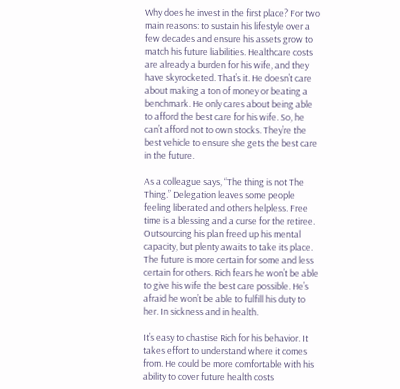Why does he invest in the first place? For two main reasons: to sustain his lifestyle over a few decades and ensure his assets grow to match his future liabilities. Healthcare costs are already a burden for his wife, and they have skyrocketed. That’s it. He doesn’t care about making a ton of money or beating a benchmark. He only cares about being able to afford the best care for his wife. So, he can’t afford not to own stocks. They’re the best vehicle to ensure she gets the best care in the future.

As a colleague says, “The thing is not The Thing.” Delegation leaves some people feeling liberated and others helpless. Free time is a blessing and a curse for the retiree. Outsourcing his plan freed up his mental capacity, but plenty awaits to take its place. The future is more certain for some and less certain for others. Rich fears he won’t be able to give his wife the best care possible. He’s afraid he won’t be able to fulfill his duty to her. In sickness and in health.

It’s easy to chastise Rich for his behavior. It takes effort to understand where it comes from. He could be more comfortable with his ability to cover future health costs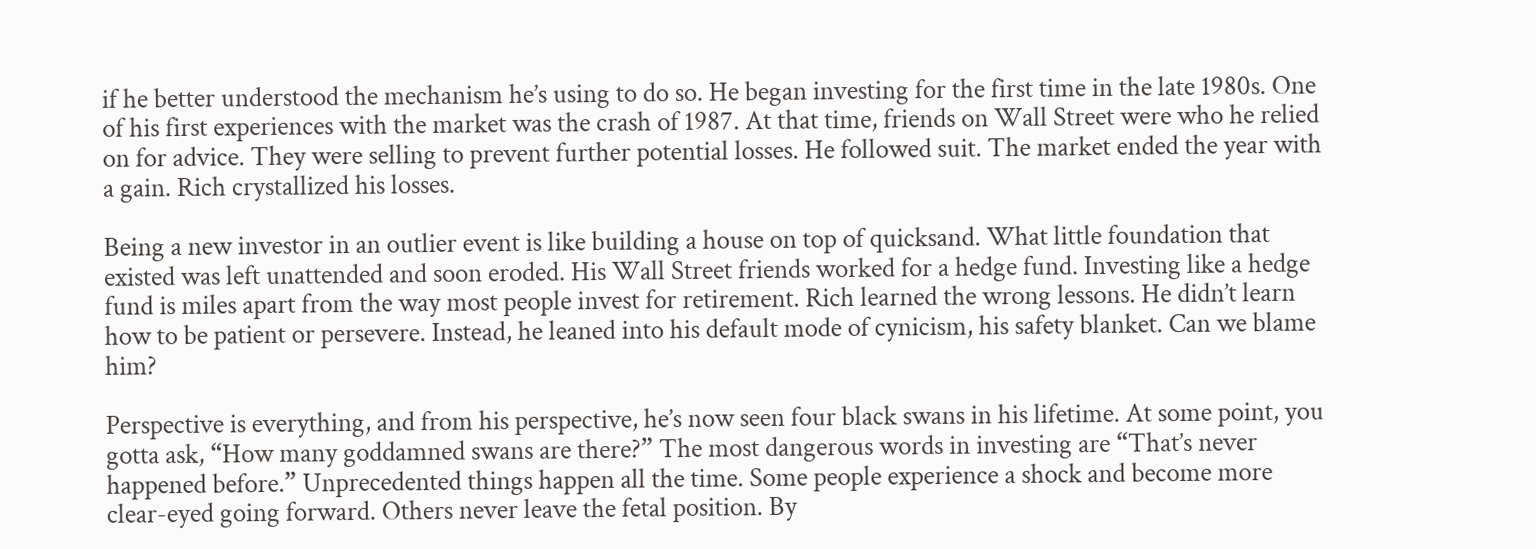if he better understood the mechanism he’s using to do so. He began investing for the first time in the late 1980s. One of his first experiences with the market was the crash of 1987. At that time, friends on Wall Street were who he relied on for advice. They were selling to prevent further potential losses. He followed suit. The market ended the year with a gain. Rich crystallized his losses.

Being a new investor in an outlier event is like building a house on top of quicksand. What little foundation that existed was left unattended and soon eroded. His Wall Street friends worked for a hedge fund. Investing like a hedge fund is miles apart from the way most people invest for retirement. Rich learned the wrong lessons. He didn’t learn how to be patient or persevere. Instead, he leaned into his default mode of cynicism, his safety blanket. Can we blame him?

Perspective is everything, and from his perspective, he’s now seen four black swans in his lifetime. At some point, you gotta ask, “How many goddamned swans are there?” The most dangerous words in investing are “That’s never happened before.” Unprecedented things happen all the time. Some people experience a shock and become more clear-eyed going forward. Others never leave the fetal position. By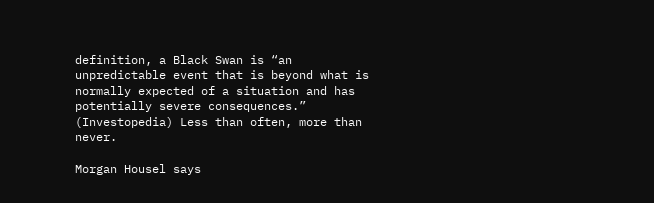definition, a Black Swan is “an unpredictable event that is beyond what is normally expected of a situation and has potentially severe consequences.” (Investopedia) Less than often, more than never.

Morgan Housel says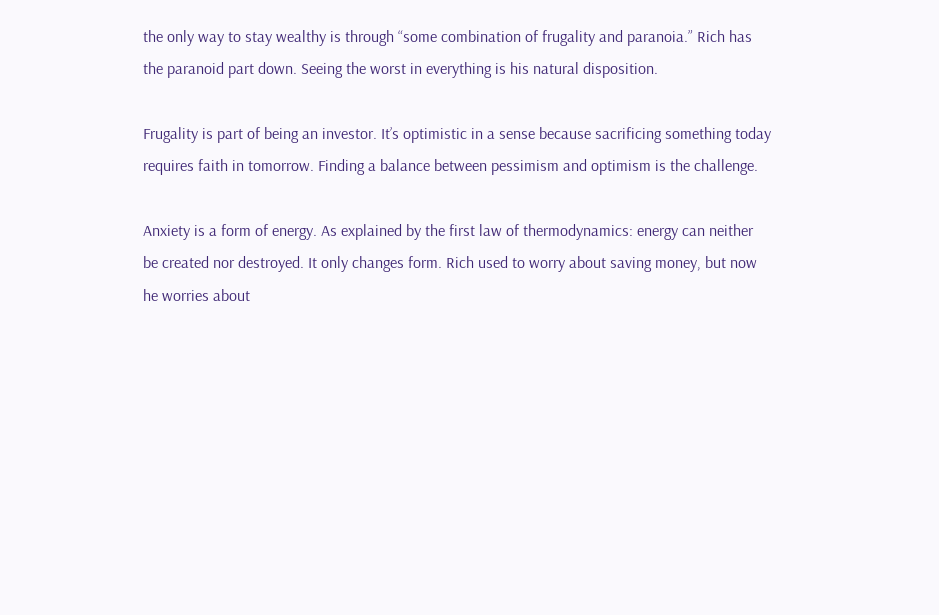the only way to stay wealthy is through “some combination of frugality and paranoia.” Rich has the paranoid part down. Seeing the worst in everything is his natural disposition.

Frugality is part of being an investor. It’s optimistic in a sense because sacrificing something today requires faith in tomorrow. Finding a balance between pessimism and optimism is the challenge.

Anxiety is a form of energy. As explained by the first law of thermodynamics: energy can neither be created nor destroyed. It only changes form. Rich used to worry about saving money, but now he worries about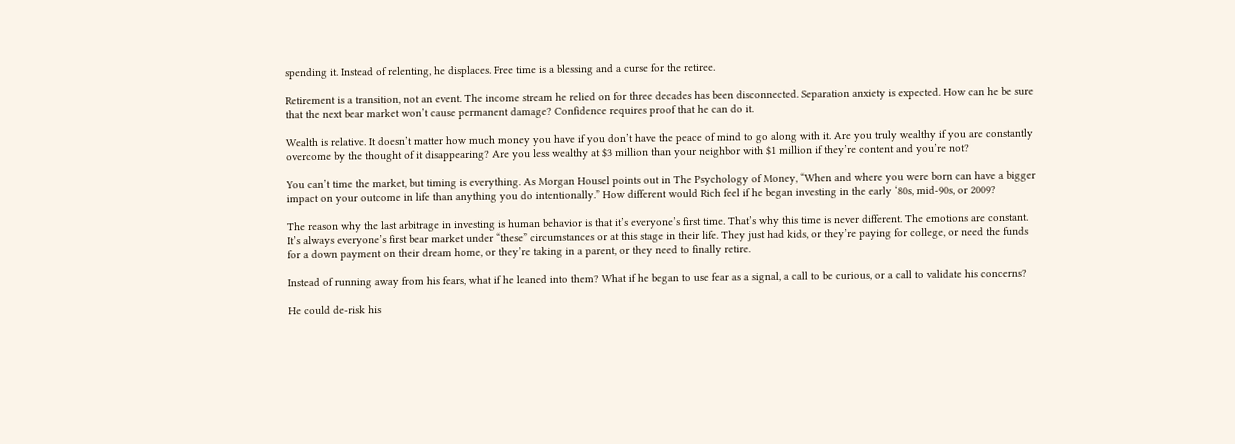spending it. Instead of relenting, he displaces. Free time is a blessing and a curse for the retiree.

Retirement is a transition, not an event. The income stream he relied on for three decades has been disconnected. Separation anxiety is expected. How can he be sure that the next bear market won’t cause permanent damage? Confidence requires proof that he can do it.

Wealth is relative. It doesn’t matter how much money you have if you don’t have the peace of mind to go along with it. Are you truly wealthy if you are constantly overcome by the thought of it disappearing? Are you less wealthy at $3 million than your neighbor with $1 million if they’re content and you’re not?

You can’t time the market, but timing is everything. As Morgan Housel points out in The Psychology of Money, “When and where you were born can have a bigger impact on your outcome in life than anything you do intentionally.” How different would Rich feel if he began investing in the early ‘80s, mid-90s, or 2009?

The reason why the last arbitrage in investing is human behavior is that it’s everyone’s first time. That’s why this time is never different. The emotions are constant. It’s always everyone’s first bear market under “these” circumstances or at this stage in their life. They just had kids, or they’re paying for college, or need the funds for a down payment on their dream home, or they’re taking in a parent, or they need to finally retire.

Instead of running away from his fears, what if he leaned into them? What if he began to use fear as a signal, a call to be curious, or a call to validate his concerns?

He could de-risk his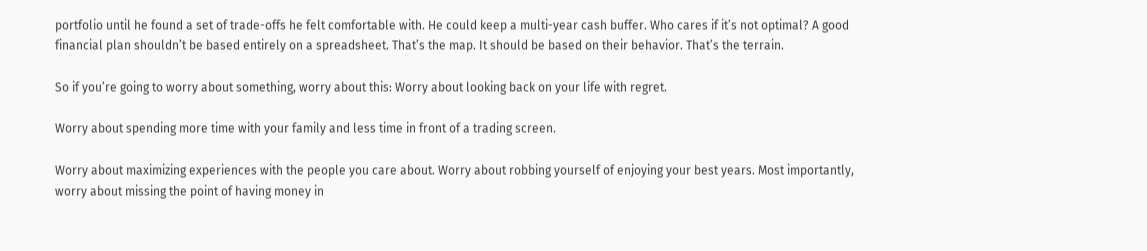portfolio until he found a set of trade-offs he felt comfortable with. He could keep a multi-year cash buffer. Who cares if it’s not optimal? A good financial plan shouldn’t be based entirely on a spreadsheet. That’s the map. It should be based on their behavior. That’s the terrain.

So if you’re going to worry about something, worry about this: Worry about looking back on your life with regret.

Worry about spending more time with your family and less time in front of a trading screen.

Worry about maximizing experiences with the people you care about. Worry about robbing yourself of enjoying your best years. Most importantly, worry about missing the point of having money in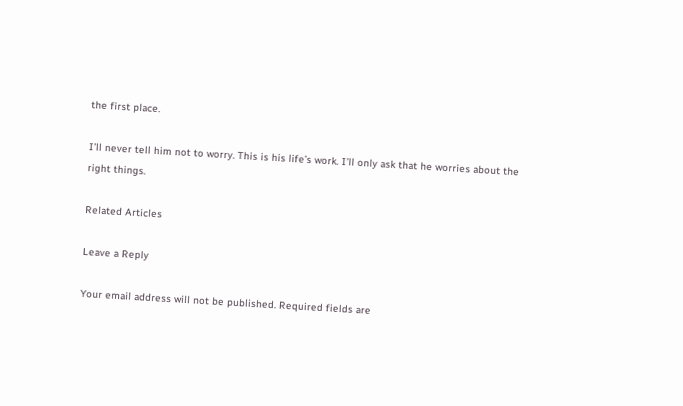the first place.

I’ll never tell him not to worry. This is his life’s work. I’ll only ask that he worries about the right things.

Related Articles

Leave a Reply

Your email address will not be published. Required fields are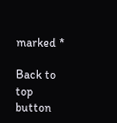marked *

Back to top button